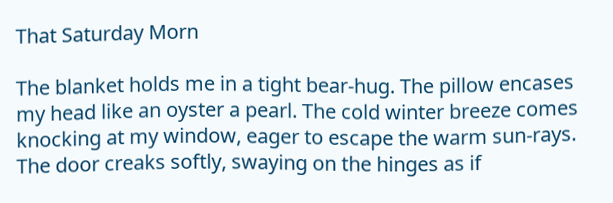That Saturday Morn

The blanket holds me in a tight bear-hug. The pillow encases my head like an oyster a pearl. The cold winter breeze comes knocking at my window, eager to escape the warm sun-rays. The door creaks softly, swaying on the hinges as if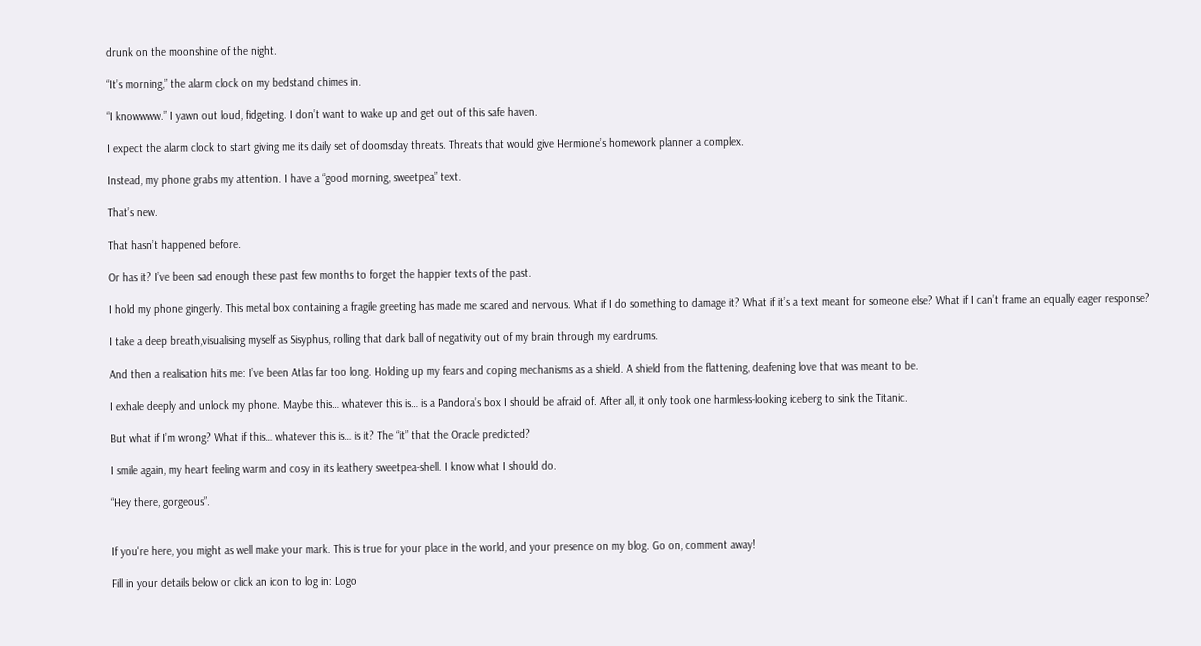drunk on the moonshine of the night.

“It’s morning,” the alarm clock on my bedstand chimes in.

“I knowwww.” I yawn out loud, fidgeting. I don’t want to wake up and get out of this safe haven.

I expect the alarm clock to start giving me its daily set of doomsday threats. Threats that would give Hermione’s homework planner a complex.

Instead, my phone grabs my attention. I have a “good morning, sweetpea” text.

That’s new.

That hasn’t happened before.

Or has it? I’ve been sad enough these past few months to forget the happier texts of the past.

I hold my phone gingerly. This metal box containing a fragile greeting has made me scared and nervous. What if I do something to damage it? What if it’s a text meant for someone else? What if I can’t frame an equally eager response?

I take a deep breath,visualising myself as Sisyphus, rolling that dark ball of negativity out of my brain through my eardrums.

And then a realisation hits me: I’ve been Atlas far too long. Holding up my fears and coping mechanisms as a shield. A shield from the flattening, deafening love that was meant to be.

I exhale deeply and unlock my phone. Maybe this… whatever this is… is a Pandora’s box I should be afraid of. After all, it only took one harmless-looking iceberg to sink the Titanic.

But what if I’m wrong? What if this… whatever this is… is it? The “it” that the Oracle predicted?

I smile again, my heart feeling warm and cosy in its leathery sweetpea-shell. I know what I should do.

“Hey there, gorgeous”.


If you're here, you might as well make your mark. This is true for your place in the world, and your presence on my blog. Go on, comment away!

Fill in your details below or click an icon to log in: Logo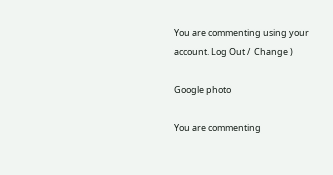You are commenting using your account. Log Out /  Change )

Google photo

You are commenting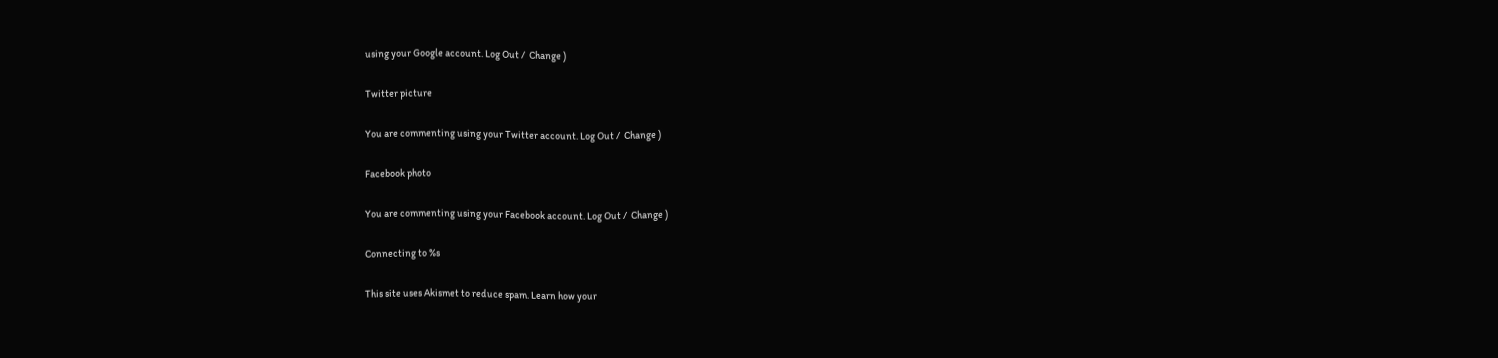using your Google account. Log Out /  Change )

Twitter picture

You are commenting using your Twitter account. Log Out /  Change )

Facebook photo

You are commenting using your Facebook account. Log Out /  Change )

Connecting to %s

This site uses Akismet to reduce spam. Learn how your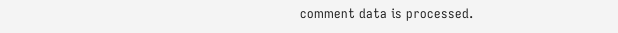comment data is processed.